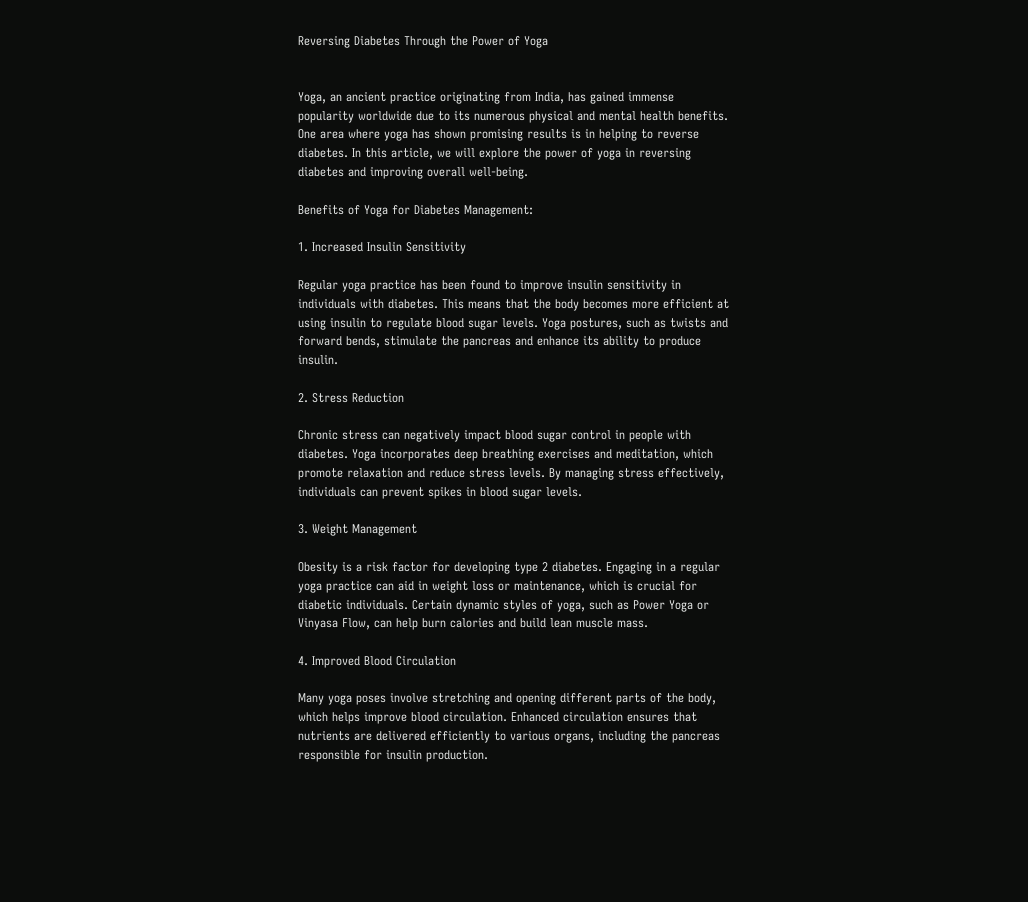Reversing Diabetes Through the Power of Yoga


Yoga, an ancient practice originating from India, has gained immense popularity worldwide due to its numerous physical and mental health benefits. One area where yoga has shown promising results is in helping to reverse diabetes. In this article, we will explore the power of yoga in reversing diabetes and improving overall well-being.

Benefits of Yoga for Diabetes Management:

1. Increased Insulin Sensitivity

Regular yoga practice has been found to improve insulin sensitivity in individuals with diabetes. This means that the body becomes more efficient at using insulin to regulate blood sugar levels. Yoga postures, such as twists and forward bends, stimulate the pancreas and enhance its ability to produce insulin.

2. Stress Reduction

Chronic stress can negatively impact blood sugar control in people with diabetes. Yoga incorporates deep breathing exercises and meditation, which promote relaxation and reduce stress levels. By managing stress effectively, individuals can prevent spikes in blood sugar levels.

3. Weight Management

Obesity is a risk factor for developing type 2 diabetes. Engaging in a regular yoga practice can aid in weight loss or maintenance, which is crucial for diabetic individuals. Certain dynamic styles of yoga, such as Power Yoga or Vinyasa Flow, can help burn calories and build lean muscle mass.

4. Improved Blood Circulation

Many yoga poses involve stretching and opening different parts of the body, which helps improve blood circulation. Enhanced circulation ensures that nutrients are delivered efficiently to various organs, including the pancreas responsible for insulin production.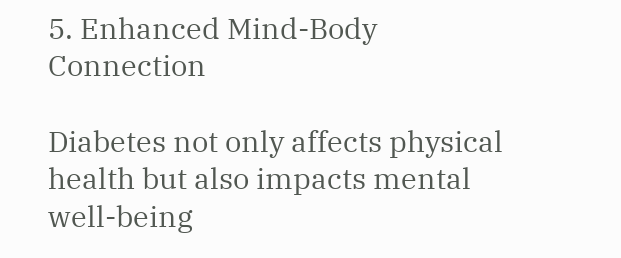5. Enhanced Mind-Body Connection

Diabetes not only affects physical health but also impacts mental well-being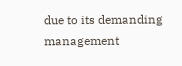due to its demanding management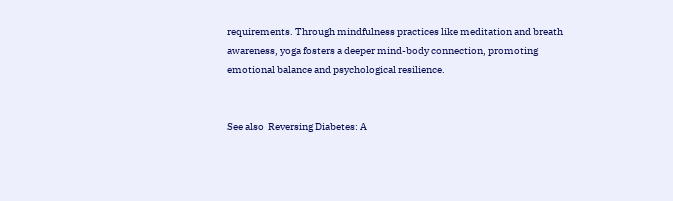requirements. Through mindfulness practices like meditation and breath awareness, yoga fosters a deeper mind-body connection, promoting emotional balance and psychological resilience.


See also  Reversing Diabetes: A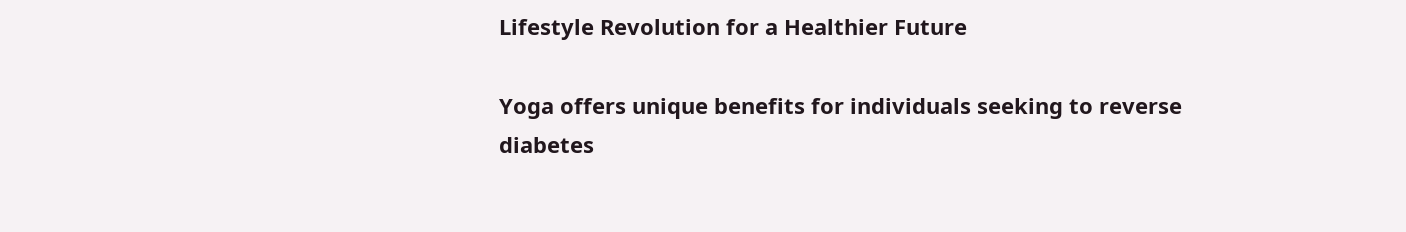Lifestyle Revolution for a Healthier Future

Yoga offers unique benefits for individuals seeking to reverse diabetes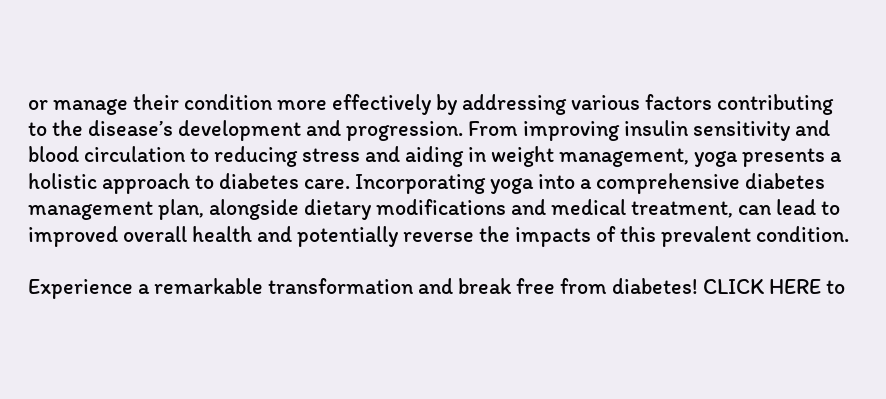or manage their condition more effectively by addressing various factors contributing to the disease’s development and progression. From improving insulin sensitivity and blood circulation to reducing stress and aiding in weight management, yoga presents a holistic approach to diabetes care. Incorporating yoga into a comprehensive diabetes management plan, alongside dietary modifications and medical treatment, can lead to improved overall health and potentially reverse the impacts of this prevalent condition.

Experience a remarkable transformation and break free from diabetes! CLICK HERE to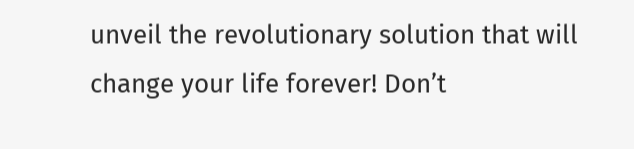unveil the revolutionary solution that will change your life forever! Don’t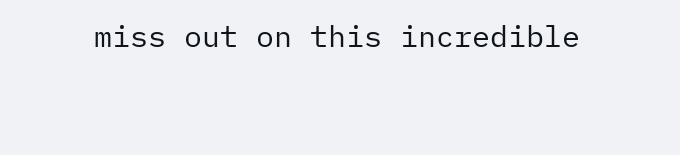miss out on this incredible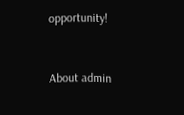opportunity!


About admin